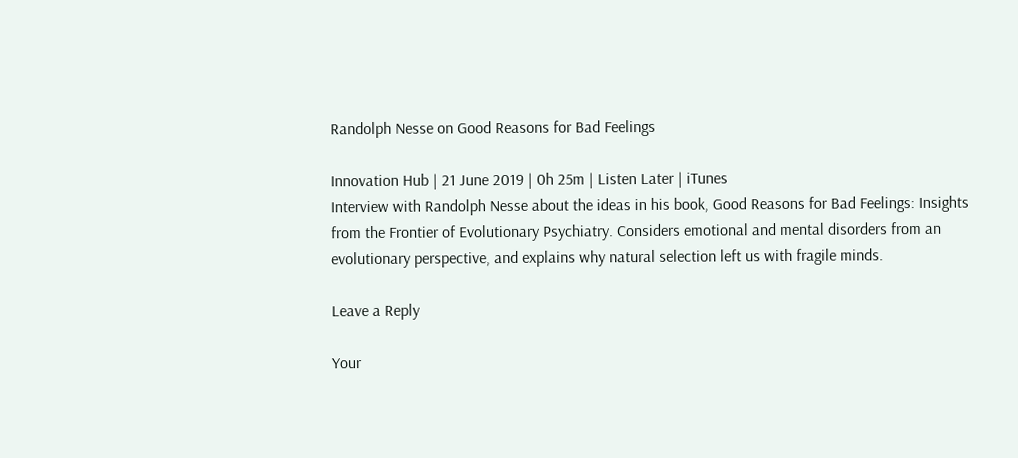Randolph Nesse on Good Reasons for Bad Feelings

Innovation Hub | 21 June 2019 | 0h 25m | Listen Later | iTunes
Interview with Randolph Nesse about the ideas in his book, Good Reasons for Bad Feelings: Insights from the Frontier of Evolutionary Psychiatry. Considers emotional and mental disorders from an evolutionary perspective, and explains why natural selection left us with fragile minds.

Leave a Reply

Your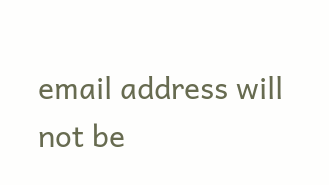email address will not be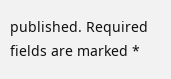published. Required fields are marked *